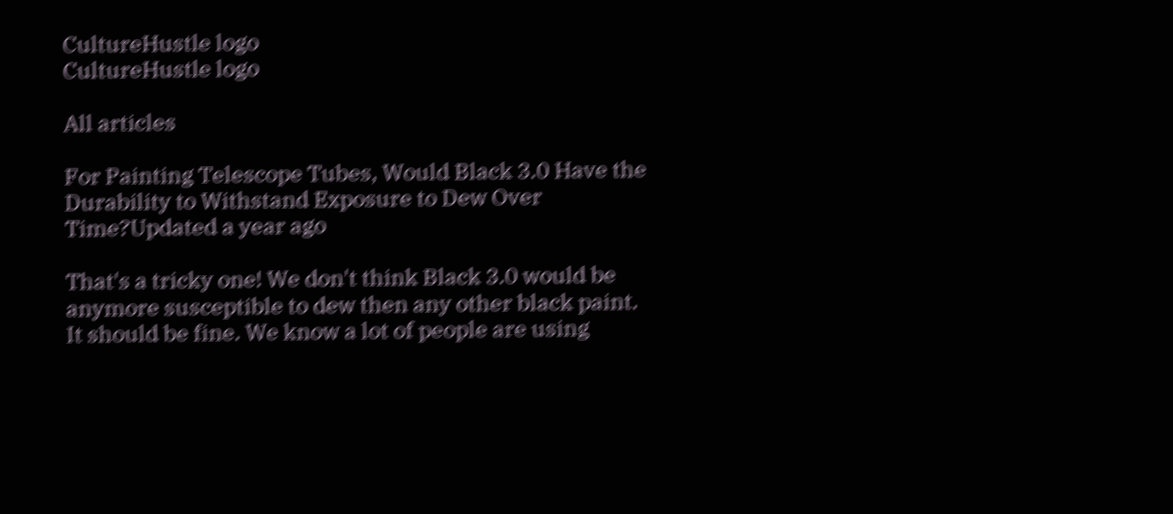CultureHustle logo
CultureHustle logo

All articles

For Painting Telescope Tubes, Would Black 3.0 Have the Durability to Withstand Exposure to Dew Over Time?Updated a year ago

That's a tricky one! We don't think Black 3.0 would be anymore susceptible to dew then any other black paint. It should be fine. We know a lot of people are using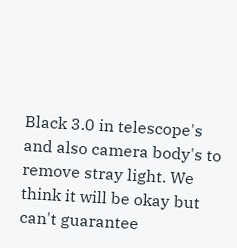Black 3.0 in telescope's and also camera body's to remove stray light. We think it will be okay but can't guarantee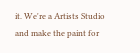it. We're a Artists Studio and make the paint for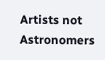Artists not Astronomers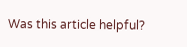Was this article helpful?